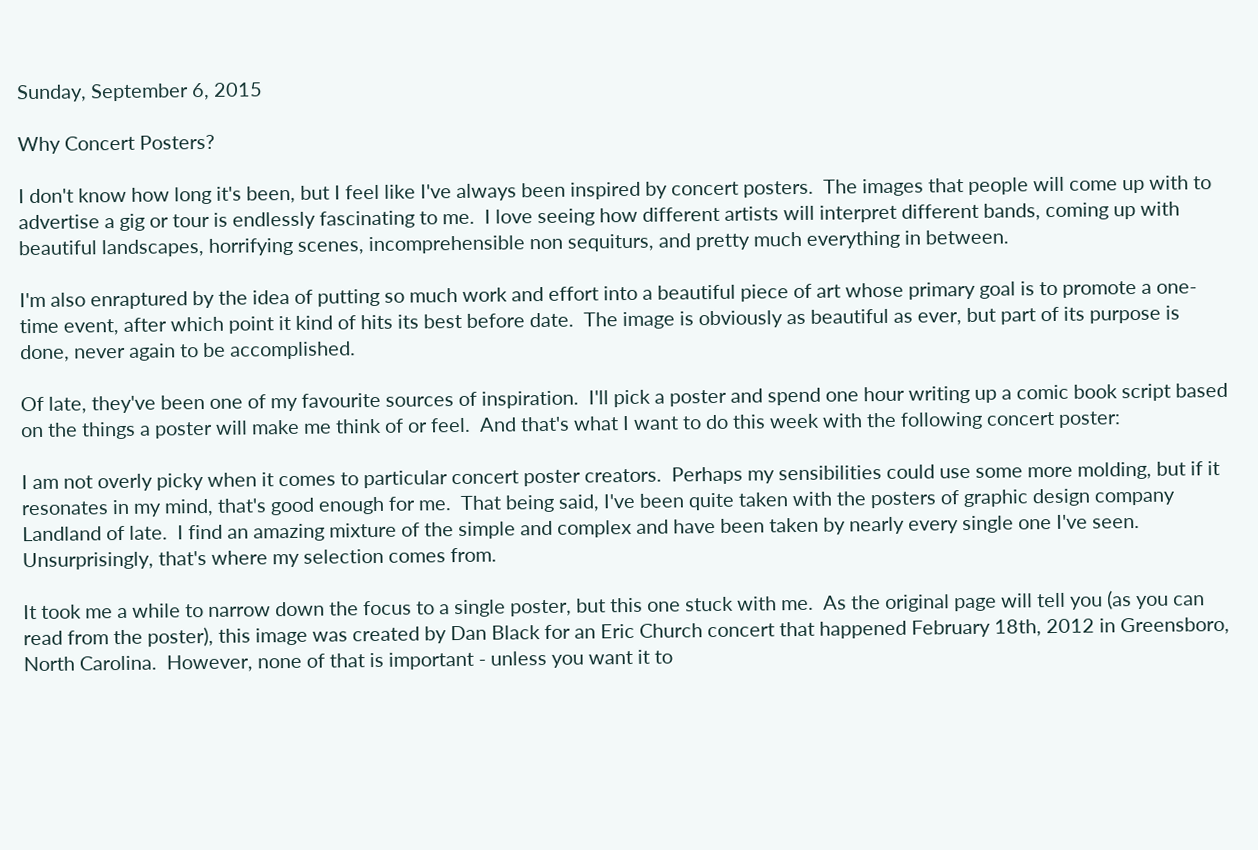Sunday, September 6, 2015

Why Concert Posters?

I don't know how long it's been, but I feel like I've always been inspired by concert posters.  The images that people will come up with to advertise a gig or tour is endlessly fascinating to me.  I love seeing how different artists will interpret different bands, coming up with beautiful landscapes, horrifying scenes, incomprehensible non sequiturs, and pretty much everything in between.

I'm also enraptured by the idea of putting so much work and effort into a beautiful piece of art whose primary goal is to promote a one-time event, after which point it kind of hits its best before date.  The image is obviously as beautiful as ever, but part of its purpose is done, never again to be accomplished.

Of late, they've been one of my favourite sources of inspiration.  I'll pick a poster and spend one hour writing up a comic book script based on the things a poster will make me think of or feel.  And that's what I want to do this week with the following concert poster:

I am not overly picky when it comes to particular concert poster creators.  Perhaps my sensibilities could use some more molding, but if it resonates in my mind, that's good enough for me.  That being said, I've been quite taken with the posters of graphic design company Landland of late.  I find an amazing mixture of the simple and complex and have been taken by nearly every single one I've seen.  Unsurprisingly, that's where my selection comes from.

It took me a while to narrow down the focus to a single poster, but this one stuck with me.  As the original page will tell you (as you can read from the poster), this image was created by Dan Black for an Eric Church concert that happened February 18th, 2012 in Greensboro, North Carolina.  However, none of that is important - unless you want it to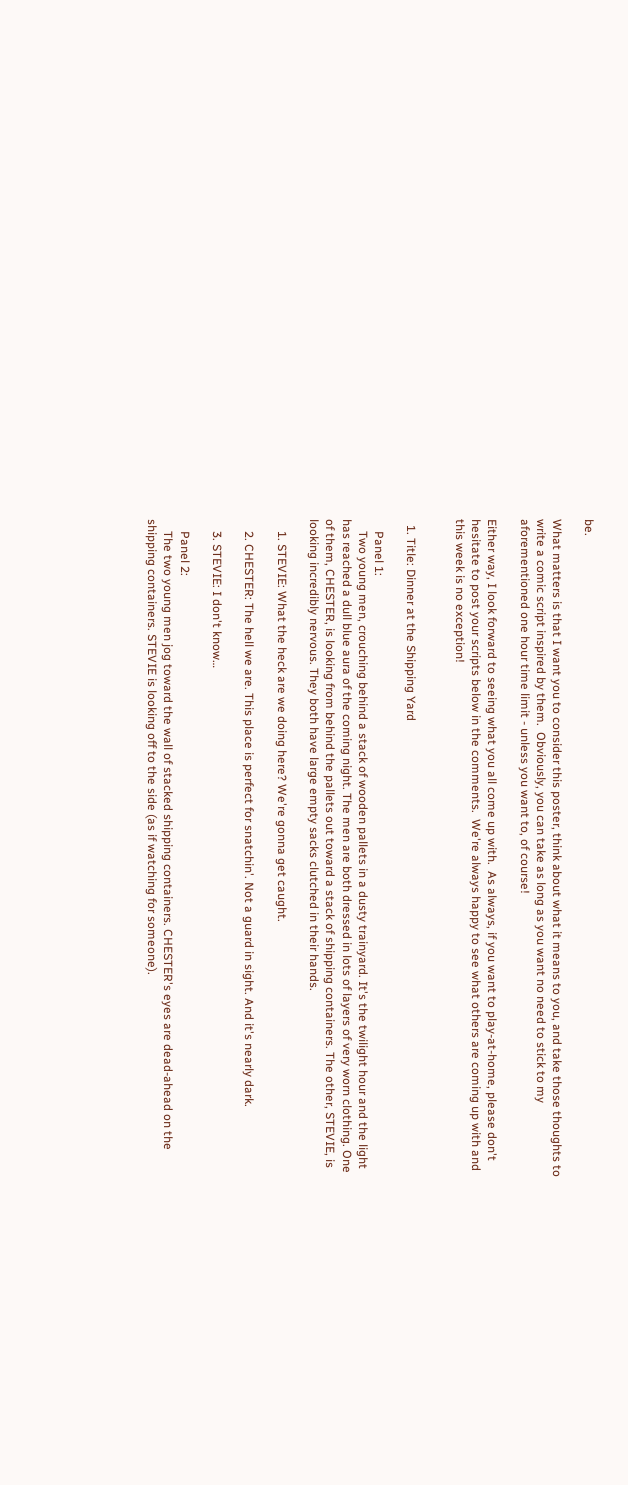be.

What matters is that I want you to consider this poster, think about what it means to you, and take those thoughts to write a comic script inspired by them.  Obviously, you can take as long as you want no need to stick to my aforementioned one hour time limit - unless you want to, of course!

Either way, I look forward to seeing what you all come up with.  As always, if you want to play-at-home, please don't hesitate to post your scripts below in the comments.  We're always happy to see what others are coming up with and this week is no exception!


  1. Title: Dinner at the Shipping Yard

    Panel 1:
    Two young men, crouching behind a stack of wooden pallets in a dusty trainyard. It's the twilight hour and the light has reached a dull blue aura of the coming night. The men are both dressed in lots of layers of very worn clothing. One of them, CHESTER, is looking from behind the pallets out toward a stack of shipping containers. The other, STEVIE, is looking incredibly nervous. They both have large empty sacks clutched in their hands.

    1. STEVIE: What the heck are we doing here? We're gonna get caught.

    2. CHESTER: The hell we are. This place is perfect for snatchin'. Not a guard in sight. And it's nearly dark.

    3. STEVIE: I don't know…

    Panel 2:
    The two young men jog toward the wall of stacked shipping containers. CHESTER's eyes are dead-ahead on the shipping containers. STEVIE is looking off to the side (as if watching for someone).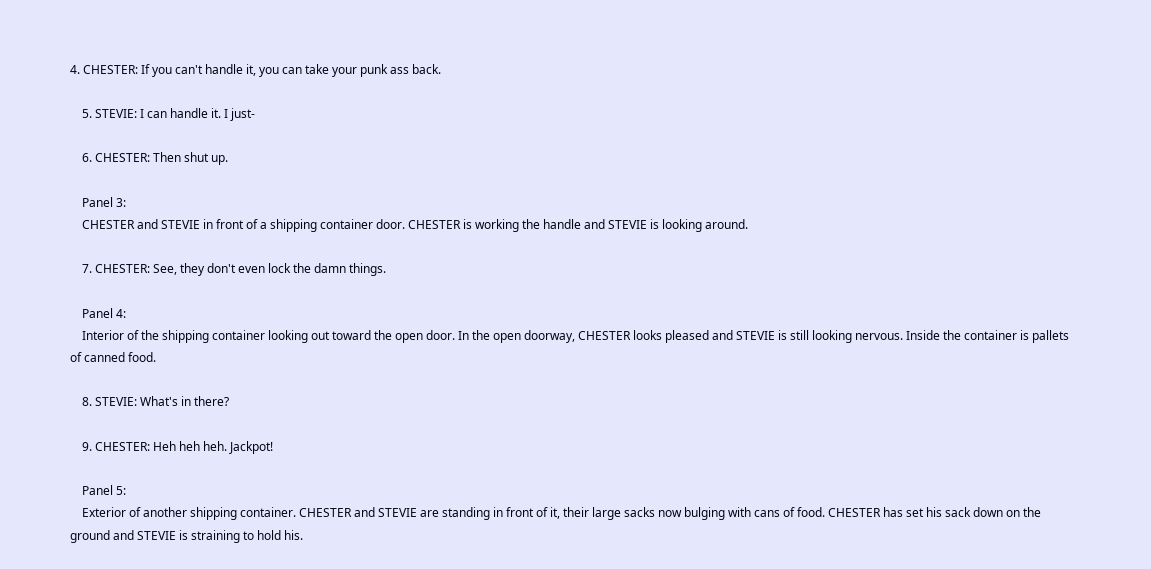4. CHESTER: If you can't handle it, you can take your punk ass back.

    5. STEVIE: I can handle it. I just-

    6. CHESTER: Then shut up.

    Panel 3:
    CHESTER and STEVIE in front of a shipping container door. CHESTER is working the handle and STEVIE is looking around.

    7. CHESTER: See, they don't even lock the damn things.

    Panel 4:
    Interior of the shipping container looking out toward the open door. In the open doorway, CHESTER looks pleased and STEVIE is still looking nervous. Inside the container is pallets of canned food.

    8. STEVIE: What's in there?

    9. CHESTER: Heh heh heh. Jackpot!

    Panel 5:
    Exterior of another shipping container. CHESTER and STEVIE are standing in front of it, their large sacks now bulging with cans of food. CHESTER has set his sack down on the ground and STEVIE is straining to hold his.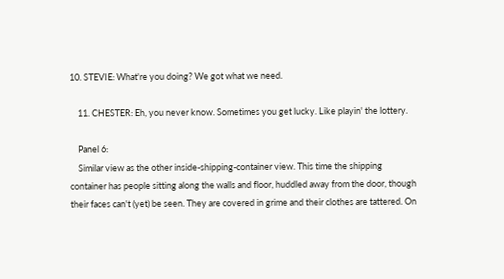10. STEVIE: What're you doing? We got what we need.

    11. CHESTER: Eh, you never know. Sometimes you get lucky. Like playin' the lottery.

    Panel 6:
    Similar view as the other inside-shipping-container view. This time the shipping container has people sitting along the walls and floor, huddled away from the door, though their faces can't (yet) be seen. They are covered in grime and their clothes are tattered. On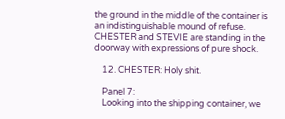the ground in the middle of the container is an indistinguishable mound of refuse. CHESTER and STEVIE are standing in the doorway with expressions of pure shock.

    12. CHESTER: Holy shit.

    Panel 7:
    Looking into the shipping container, we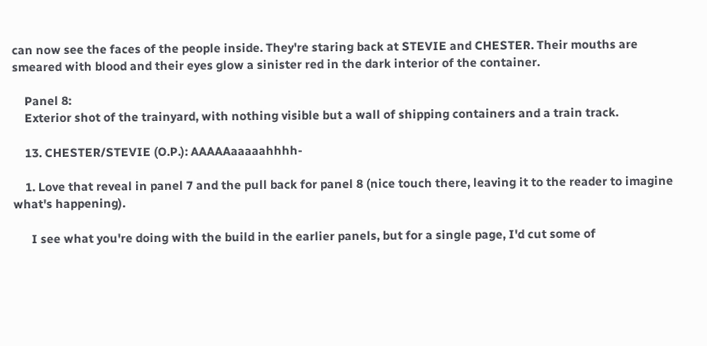can now see the faces of the people inside. They're staring back at STEVIE and CHESTER. Their mouths are smeared with blood and their eyes glow a sinister red in the dark interior of the container.

    Panel 8:
    Exterior shot of the trainyard, with nothing visible but a wall of shipping containers and a train track.

    13. CHESTER/STEVIE (O.P.): AAAAAaaaaahhhh-

    1. Love that reveal in panel 7 and the pull back for panel 8 (nice touch there, leaving it to the reader to imagine what's happening).

      I see what you're doing with the build in the earlier panels, but for a single page, I'd cut some of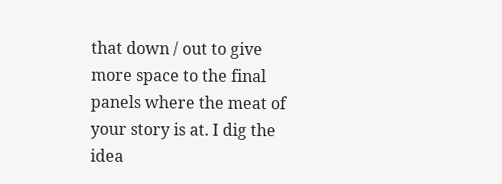that down / out to give more space to the final panels where the meat of your story is at. I dig the idea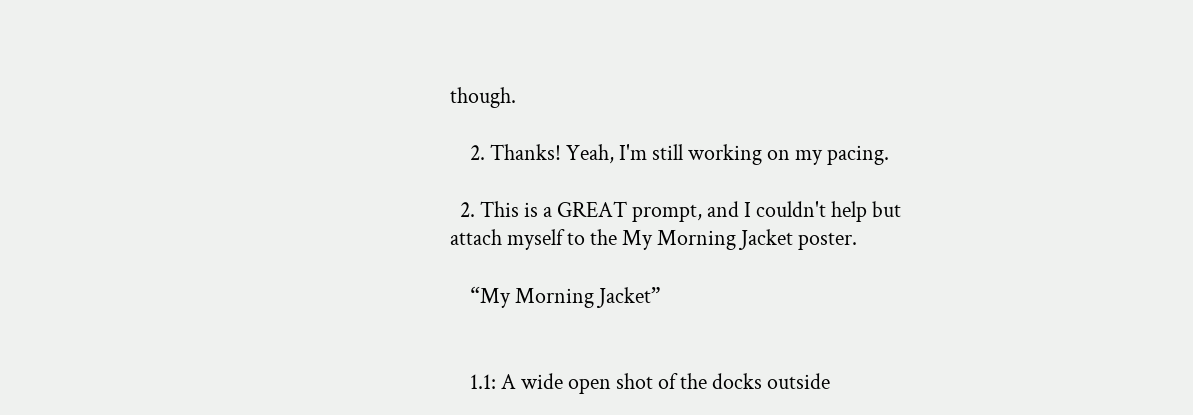though.

    2. Thanks! Yeah, I'm still working on my pacing.

  2. This is a GREAT prompt, and I couldn't help but attach myself to the My Morning Jacket poster.

    “My Morning Jacket”


    1.1: A wide open shot of the docks outside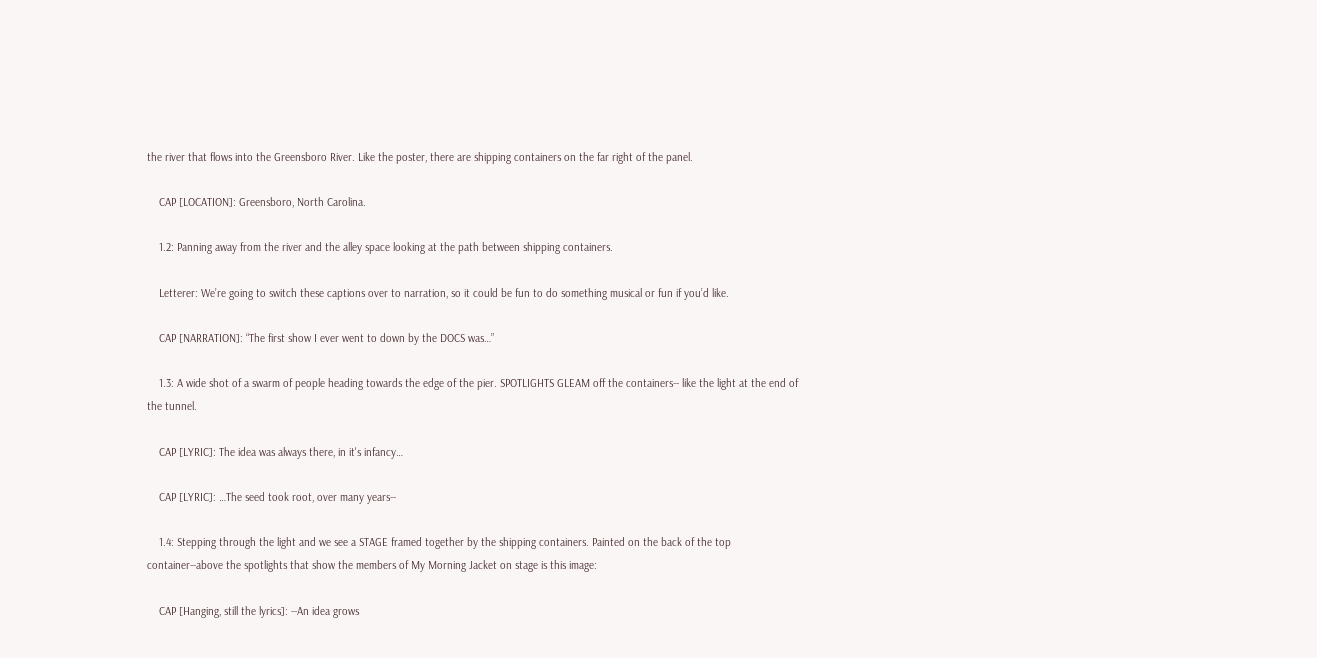the river that flows into the Greensboro River. Like the poster, there are shipping containers on the far right of the panel.

    CAP [LOCATION]: Greensboro, North Carolina.

    1.2: Panning away from the river and the alley space looking at the path between shipping containers.

    Letterer: We’re going to switch these captions over to narration, so it could be fun to do something musical or fun if you’d like.

    CAP [NARRATION]: “The first show I ever went to down by the DOCS was…”

    1.3: A wide shot of a swarm of people heading towards the edge of the pier. SPOTLIGHTS GLEAM off the containers-- like the light at the end of the tunnel.

    CAP [LYRIC]: The idea was always there, in it's infancy…

    CAP [LYRIC]: …The seed took root, over many years--

    1.4: Stepping through the light and we see a STAGE framed together by the shipping containers. Painted on the back of the top container--above the spotlights that show the members of My Morning Jacket on stage is this image:

    CAP [Hanging, still the lyrics]: --An idea grows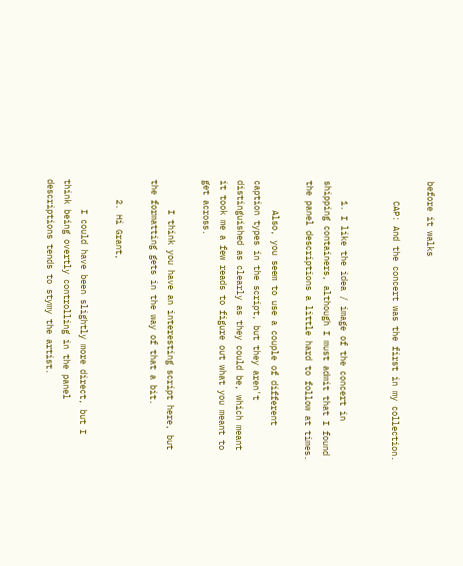before it walks

    CAP: And the concert was the first in my collection.


    1. I like the idea / image of the concert in shipping containers, although I must admit that I found the panel descriptions a little hard to follow at times.

      Also, you seem to use a couple of different caption types in the script, but they aren't distinguished as clearly as they could be, which meant it took me a few reads to figure out what you meant to get across.

      I think you have an interesting script here, but the formatting gets in the way of that a bit.

    2. Hi Grant,

      I could have been slightly more direct, but I think being overtly controlling in the panel descriptions tends to stymy the artist.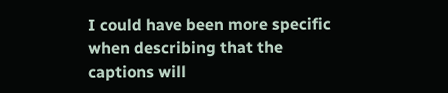I could have been more specific when describing that the captions will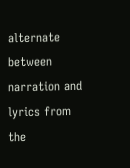alternate between narration and lyrics from the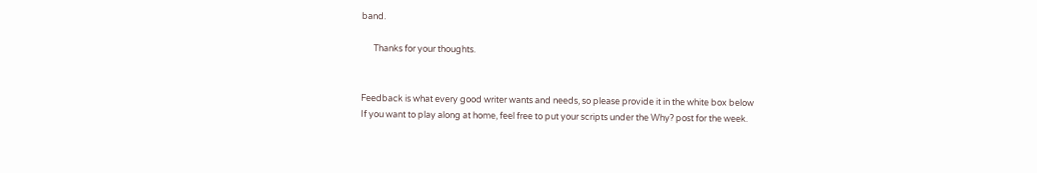band.

      Thanks for your thoughts.


Feedback is what every good writer wants and needs, so please provide it in the white box below
If you want to play along at home, feel free to put your scripts under the Why? post for the week.